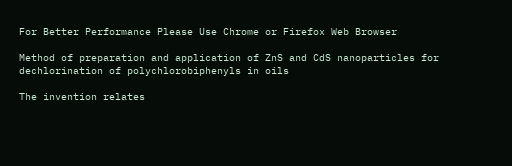For Better Performance Please Use Chrome or Firefox Web Browser

Method of preparation and application of ZnS and CdS nanoparticles for dechlorination of polychlorobiphenyls in oils

The invention relates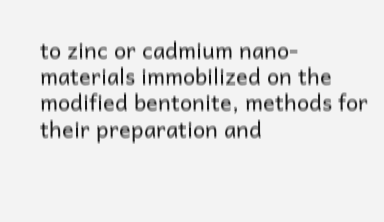to zinc or cadmium nano-materials immobilized on the modified bentonite, methods for their preparation and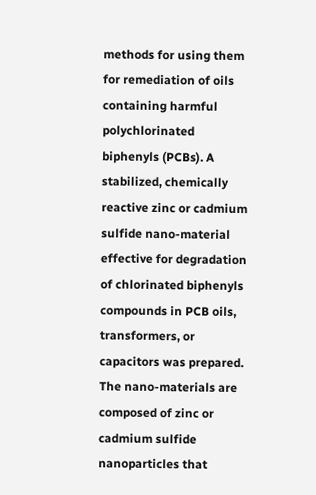methods for using them for remediation of oils containing harmful polychlorinated biphenyls (PCBs). A stabilized, chemically reactive zinc or cadmium sulfide nano-material effective for degradation of chlorinated biphenyls compounds in PCB oils, transformers, or capacitors was prepared. The nano-materials are composed of zinc or cadmium sulfide nanoparticles that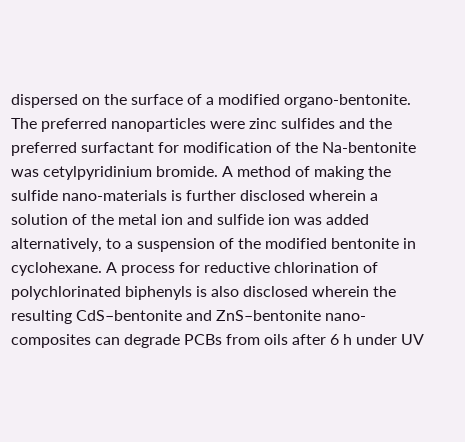dispersed on the surface of a modified organo-bentonite. The preferred nanoparticles were zinc sulfides and the preferred surfactant for modification of the Na-bentonite was cetylpyridinium bromide. A method of making the sulfide nano-materials is further disclosed wherein a solution of the metal ion and sulfide ion was added alternatively, to a suspension of the modified bentonite in cyclohexane. A process for reductive chlorination of polychlorinated biphenyls is also disclosed wherein the resulting CdS–bentonite and ZnS–bentonite nano-composites can degrade PCBs from oils after 6 h under UV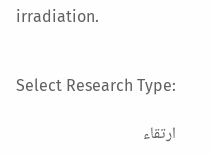irradiation.


Select Research Type:

ارتقاء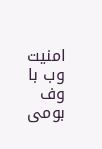امنیت وب با وف بومی